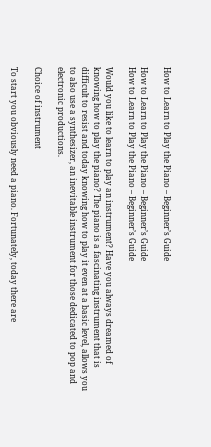How to Learn to Play the Piano – Beginner’s Guide

How to Learn to Play the Piano – Beginner’s Guide
How to Learn to Play the Piano – Beginner’s Guide

Would you like to learn to play an instrument? Have you always dreamed of knowing how to play the piano? The piano is a fascinating instrument that is difficult to resist and today knowing how to play it even at a basic level, allows you to also use a synthesizer, an inevitable instrument for those dedicated to pop and electronic productions.

Choice of instrument

To start you obviously need a piano. Fortunately, today there are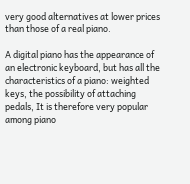very good alternatives at lower prices than those of a real piano.

A digital piano has the appearance of an electronic keyboard, but has all the characteristics of a piano: weighted keys, the possibility of attaching pedals, It is therefore very popular among piano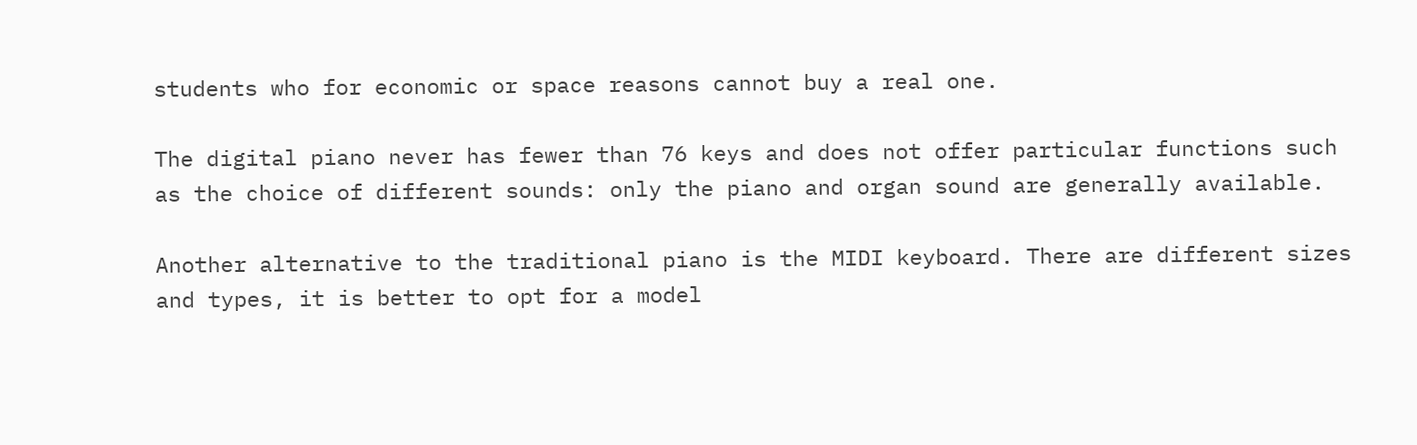students who for economic or space reasons cannot buy a real one.

The digital piano never has fewer than 76 keys and does not offer particular functions such as the choice of different sounds: only the piano and organ sound are generally available.

Another alternative to the traditional piano is the MIDI keyboard. There are different sizes and types, it is better to opt for a model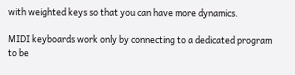with weighted keys so that you can have more dynamics.

MIDI keyboards work only by connecting to a dedicated program to be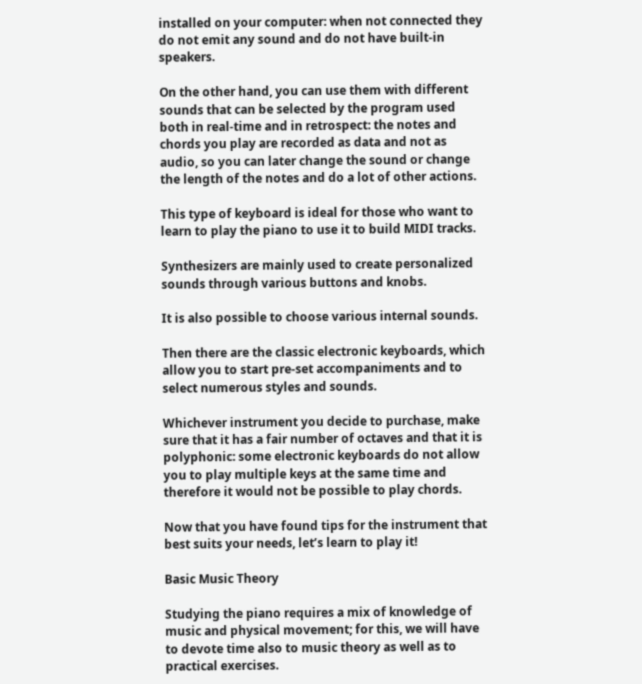installed on your computer: when not connected they do not emit any sound and do not have built-in speakers.

On the other hand, you can use them with different sounds that can be selected by the program used both in real-time and in retrospect: the notes and chords you play are recorded as data and not as audio, so you can later change the sound or change the length of the notes and do a lot of other actions.

This type of keyboard is ideal for those who want to learn to play the piano to use it to build MIDI tracks.

Synthesizers are mainly used to create personalized sounds through various buttons and knobs.

It is also possible to choose various internal sounds.

Then there are the classic electronic keyboards, which allow you to start pre-set accompaniments and to select numerous styles and sounds.

Whichever instrument you decide to purchase, make sure that it has a fair number of octaves and that it is polyphonic: some electronic keyboards do not allow you to play multiple keys at the same time and therefore it would not be possible to play chords.

Now that you have found tips for the instrument that best suits your needs, let’s learn to play it!

Basic Music Theory

Studying the piano requires a mix of knowledge of music and physical movement; for this, we will have to devote time also to music theory as well as to practical exercises.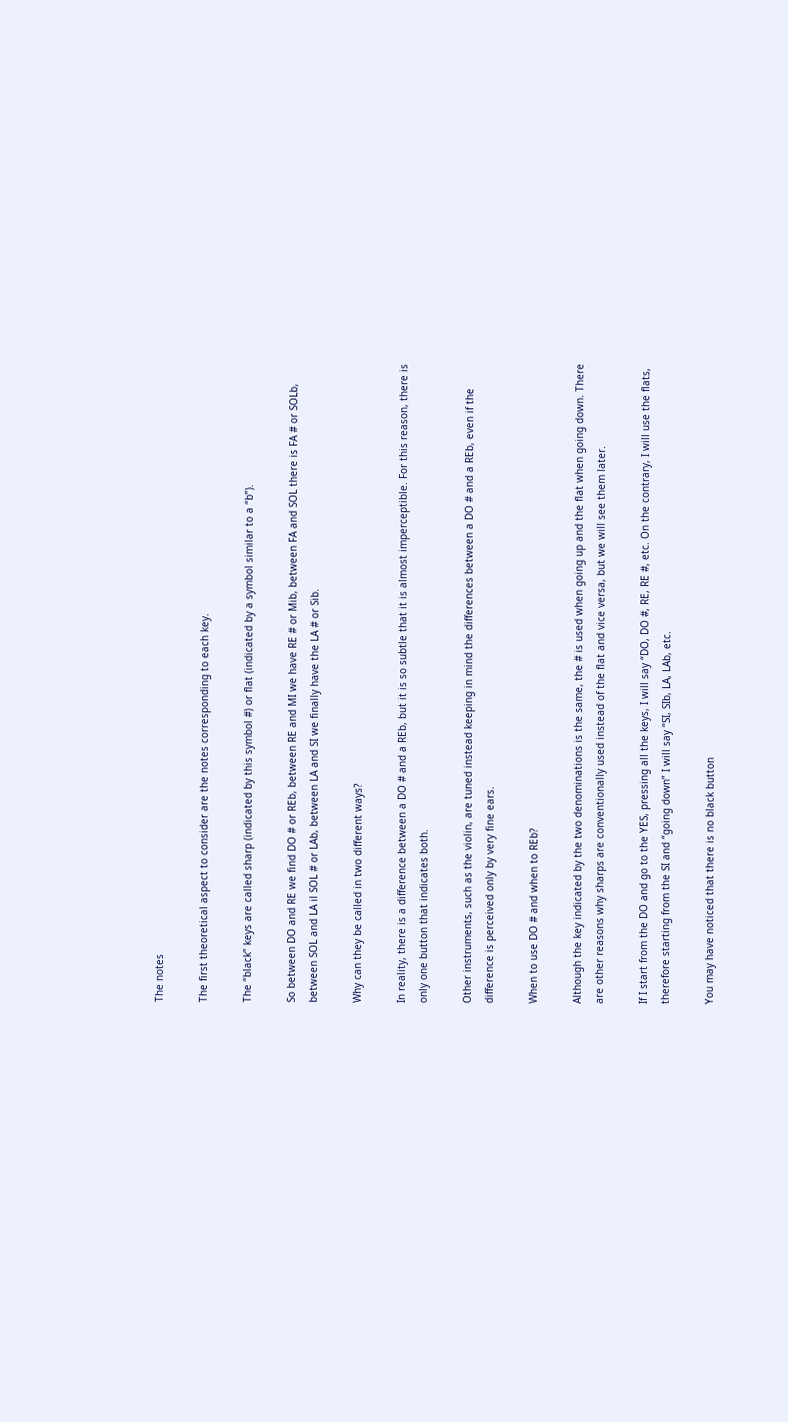The notes

The first theoretical aspect to consider are the notes corresponding to each key.

The “black” keys are called sharp (indicated by this symbol #) or flat (indicated by a symbol similar to a “b”).

So between DO and RE we find DO # or REb, between RE and MI we have RE # or Mib, between FA and SOL there is FA # or SOLb, between SOL and LA il SOL # or LAb, between LA and SI we finally have the LA # or Sib.

Why can they be called in two different ways?

In reality, there is a difference between a DO # and a REb, but it is so subtle that it is almost imperceptible. For this reason, there is only one button that indicates both.

Other instruments, such as the violin, are tuned instead keeping in mind the differences between a DO # and a REb, even if the difference is perceived only by very fine ears.

When to use DO # and when to REb?

Although the key indicated by the two denominations is the same, the # is used when going up and the flat when going down. There are other reasons why sharps are conventionally used instead of the flat and vice versa, but we will see them later.

If I start from the DO and go to the YES, pressing all the keys, I will say “DO, DO #, RE, RE #, etc. On the contrary, I will use the flats, therefore starting from the SI and “going down” I will say “SI, SIb, LA, LAb, etc.

You may have noticed that there is no black button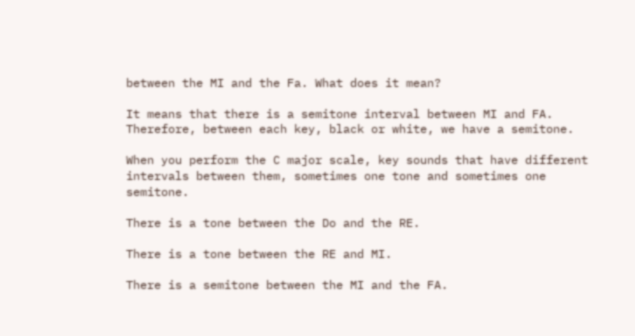between the MI and the Fa. What does it mean?

It means that there is a semitone interval between MI and FA. Therefore, between each key, black or white, we have a semitone.

When you perform the C major scale, key sounds that have different intervals between them, sometimes one tone and sometimes one semitone.

There is a tone between the Do and the RE.

There is a tone between the RE and MI.

There is a semitone between the MI and the FA.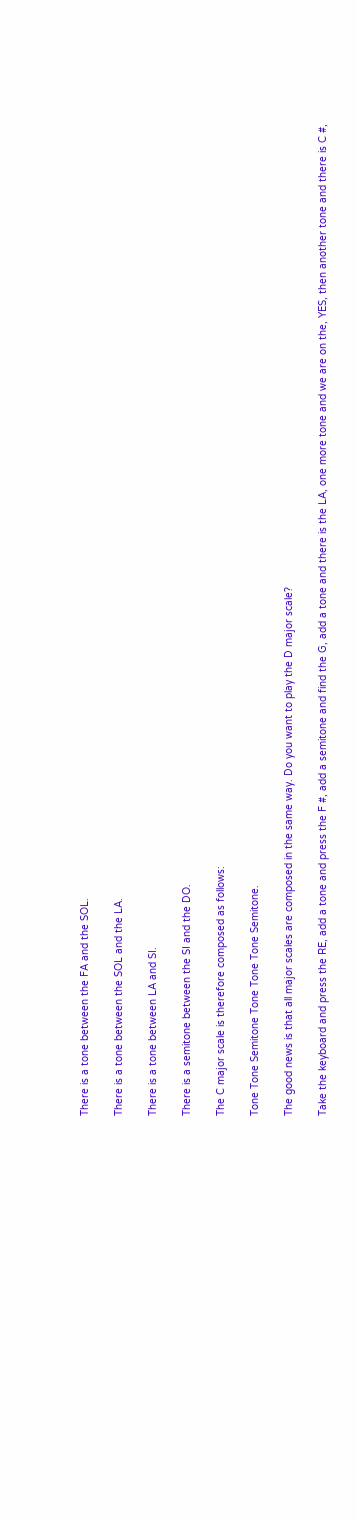There is a tone between the FA and the SOL.

There is a tone between the SOL and the LA.

There is a tone between LA and SI.

There is a semitone between the SI and the DO.

The C major scale is therefore composed as follows:

Tone Tone Semitone Tone Tone Tone Semitone.

The good news is that all major scales are composed in the same way. Do you want to play the D major scale?

Take the keyboard and press the RE, add a tone and press the F #, add a semitone and find the G, add a tone and there is the LA, one more tone and we are on the, YES, then another tone and there is C #,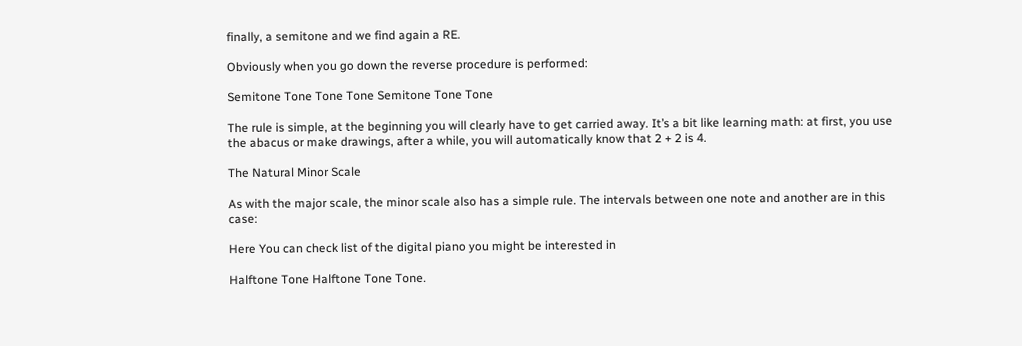finally, a semitone and we find again a RE.

Obviously when you go down the reverse procedure is performed:

Semitone Tone Tone Tone Semitone Tone Tone

The rule is simple, at the beginning you will clearly have to get carried away. It’s a bit like learning math: at first, you use the abacus or make drawings, after a while, you will automatically know that 2 + 2 is 4.

The Natural Minor Scale

As with the major scale, the minor scale also has a simple rule. The intervals between one note and another are in this case:

Here You can check list of the digital piano you might be interested in

Halftone Tone Halftone Tone Tone.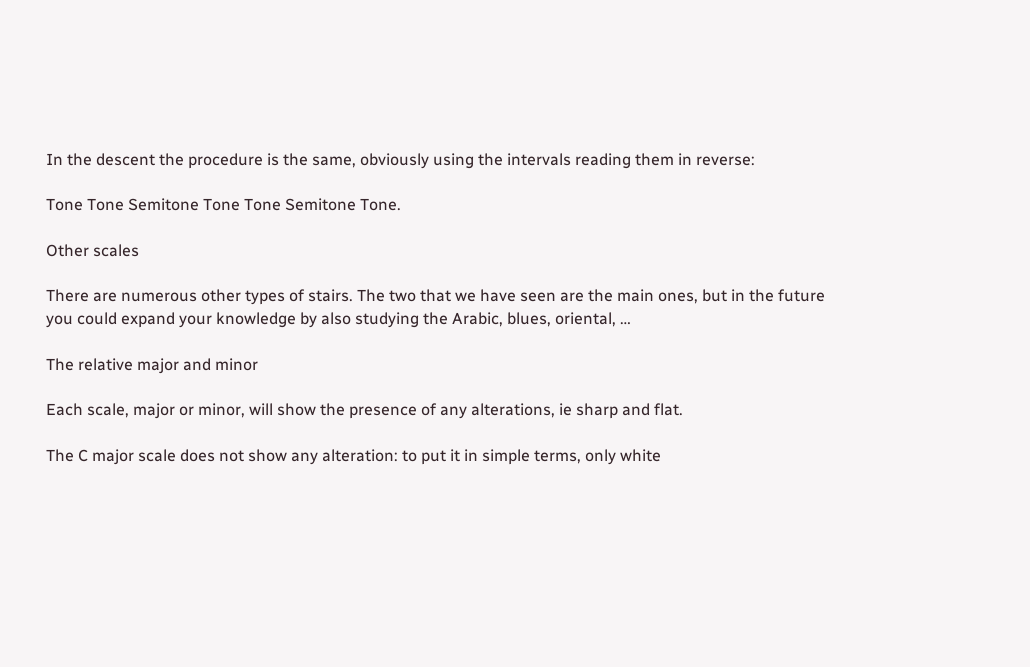In the descent the procedure is the same, obviously using the intervals reading them in reverse:

Tone Tone Semitone Tone Tone Semitone Tone.

Other scales

There are numerous other types of stairs. The two that we have seen are the main ones, but in the future you could expand your knowledge by also studying the Arabic, blues, oriental, …

The relative major and minor

Each scale, major or minor, will show the presence of any alterations, ie sharp and flat.

The C major scale does not show any alteration: to put it in simple terms, only white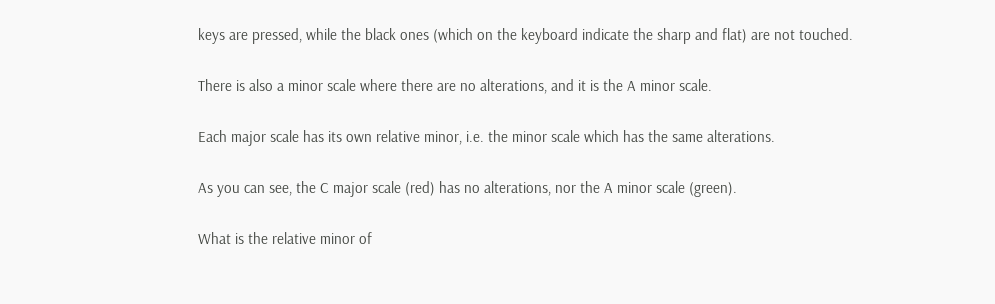keys are pressed, while the black ones (which on the keyboard indicate the sharp and flat) are not touched.

There is also a minor scale where there are no alterations, and it is the A minor scale.

Each major scale has its own relative minor, i.e. the minor scale which has the same alterations.

As you can see, the C major scale (red) has no alterations, nor the A minor scale (green).

What is the relative minor of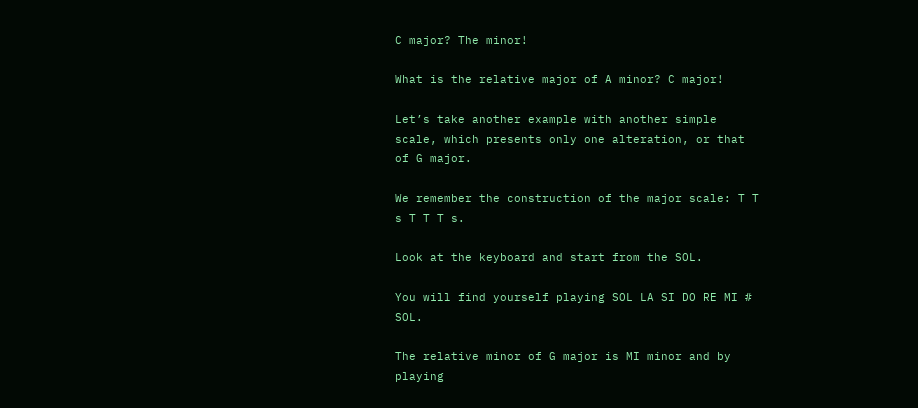C major? The minor!

What is the relative major of A minor? C major!

Let’s take another example with another simple scale, which presents only one alteration, or that of G major.

We remember the construction of the major scale: T T s T T T s.

Look at the keyboard and start from the SOL.

You will find yourself playing SOL LA SI DO RE MI # SOL.

The relative minor of G major is MI minor and by playing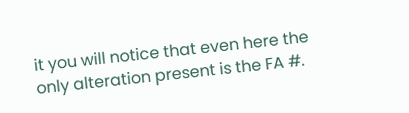it you will notice that even here the only alteration present is the FA #.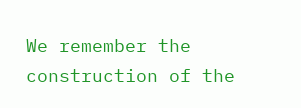We remember the construction of the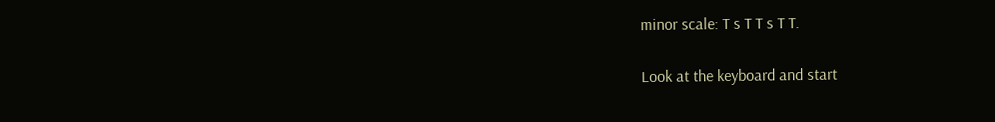minor scale: T s T T s T T.

Look at the keyboard and start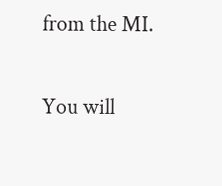from the MI.

You will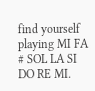find yourself playing MI FA # SOL LA SI DO RE MI.